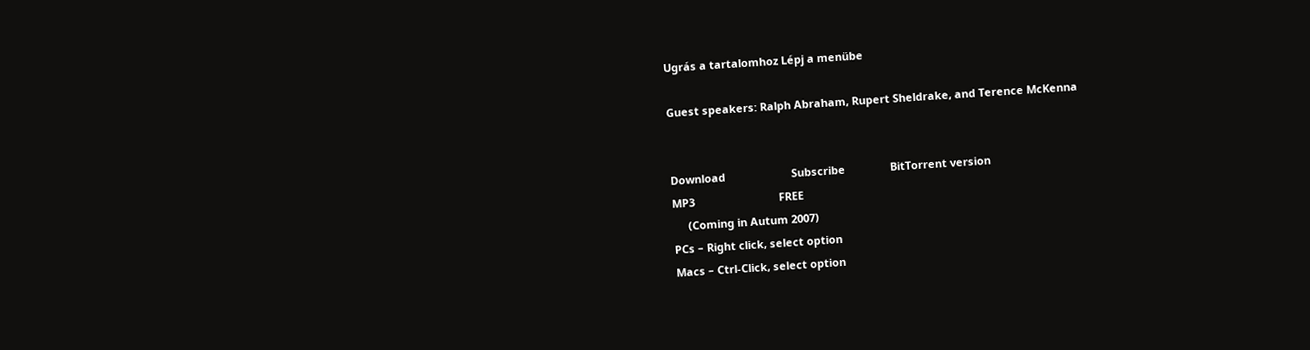Ugrás a tartalomhoz Lépj a menübe

Guest speakers: Ralph Abraham, Rupert Sheldrake, and Terence McKenna


Download                      Subscribe               BitTorrent version
MP3                            FREE
     (Coming in Autum 2007)
PCs – Right click, select option
Macs – Ctrl-Click, select option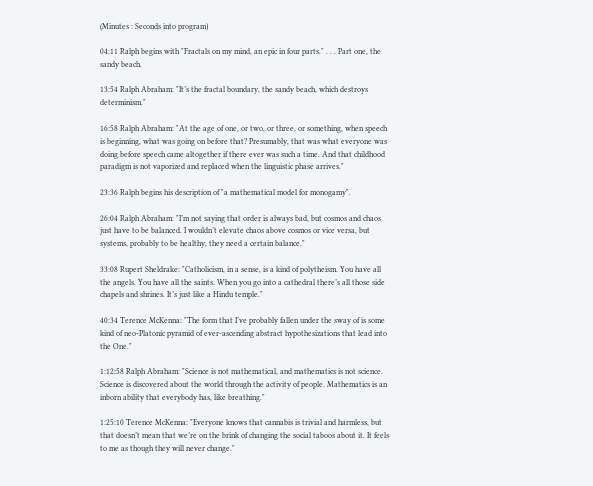(Minutes : Seconds into program)

04:11 Ralph begins with "Fractals on my mind, an epic in four parts." . . . Part one, the sandy beach.

13:54 Ralph Abraham: "It’s the fractal boundary, the sandy beach, which destroys determinism."

16:58 Ralph Abraham: "At the age of one, or two, or three, or something, when speech is beginning, what was going on before that? Presumably, that was what everyone was doing before speech came altogether if there ever was such a time. And that childhood paradigm is not vaporized and replaced when the linguistic phase arrives."

23:36 Ralph begins his description of "a mathematical model for monogamy".

26:04 Ralph Abraham: "I’m not saying that order is always bad, but cosmos and chaos just have to be balanced. I wouldn’t elevate chaos above cosmos or vice versa, but systems, probably to be healthy, they need a certain balance."

33:08 Rupert Sheldrake: "Catholicism, in a sense, is a kind of polytheism. You have all the angels. You have all the saints. When you go into a cathedral there’s all those side chapels and shrines. It’s just like a Hindu temple."

40:34 Terence McKenna: "The form that I’ve probably fallen under the sway of is some kind of neo-Platonic pyramid of ever-ascending abstract hypothesizations that lead into the One."

1:12:58 Ralph Abraham: "Science is not mathematical, and mathematics is not science. Science is discovered about the world through the activity of people. Mathematics is an inborn ability that everybody has, like breathing."

1:25:10 Terence McKenna: "Everyone knows that cannabis is trivial and harmless, but that doesn’t mean that we’re on the brink of changing the social taboos about it. It feels to me as though they will never change."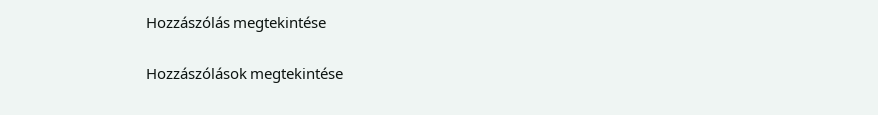Hozzászólás megtekintése

Hozzászólások megtekintése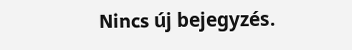Nincs új bejegyzés.